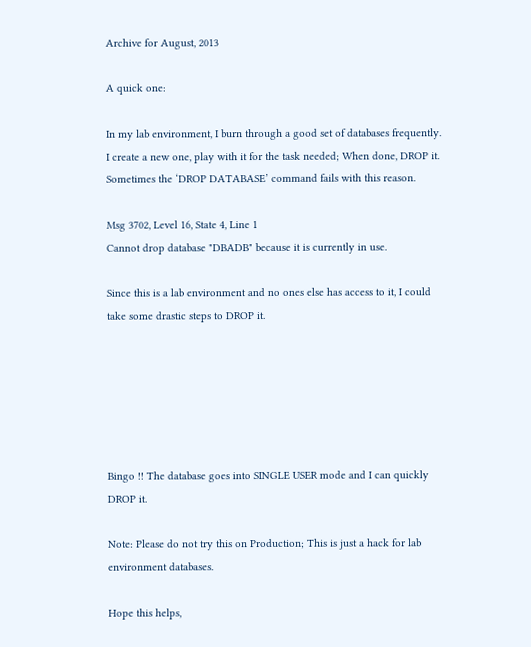Archive for August, 2013

A quick one:

In my lab environment, I burn through a good set of databases frequently. I create a new one, play with it for the task needed; When done, DROP it. Sometimes the ‘DROP DATABASE’ command fails with this reason.

Msg 3702, Level 16, State 4, Line 1
Cannot drop database "DBADB" because it is currently in use.

Since this is a lab environment and no ones else has access to it, I could take some drastic steps to DROP it.






Bingo !! The database goes into SINGLE USER mode and I can quickly DROP it.

Note: Please do not try this on Production; This is just a hack for lab environment databases.

Hope this helps,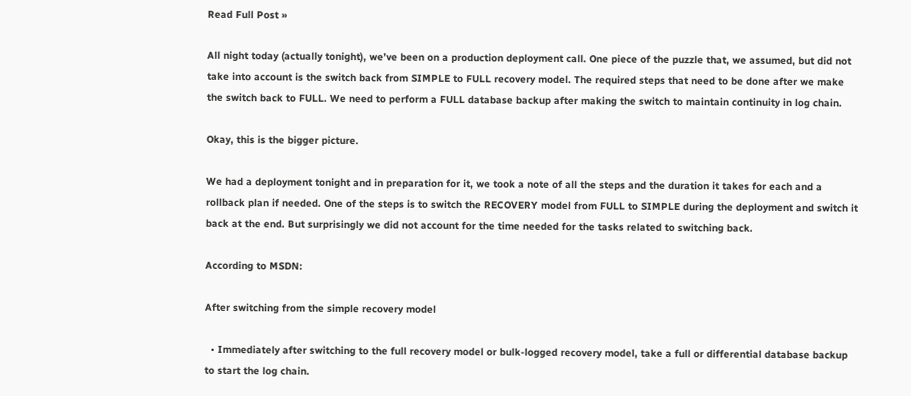Read Full Post »

All night today (actually tonight), we’ve been on a production deployment call. One piece of the puzzle that, we assumed, but did not take into account is the switch back from SIMPLE to FULL recovery model. The required steps that need to be done after we make the switch back to FULL. We need to perform a FULL database backup after making the switch to maintain continuity in log chain.

Okay, this is the bigger picture.

We had a deployment tonight and in preparation for it, we took a note of all the steps and the duration it takes for each and a rollback plan if needed. One of the steps is to switch the RECOVERY model from FULL to SIMPLE during the deployment and switch it back at the end. But surprisingly we did not account for the time needed for the tasks related to switching back.

According to MSDN:

After switching from the simple recovery model

  • Immediately after switching to the full recovery model or bulk-logged recovery model, take a full or differential database backup to start the log chain.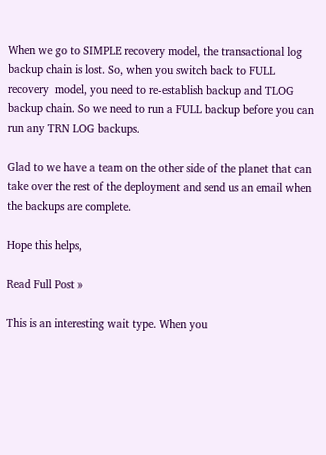When we go to SIMPLE recovery model, the transactional log backup chain is lost. So, when you switch back to FULL recovery  model, you need to re-establish backup and TLOG backup chain. So we need to run a FULL backup before you can run any TRN LOG backups.

Glad to we have a team on the other side of the planet that can take over the rest of the deployment and send us an email when the backups are complete.

Hope this helps,

Read Full Post »

This is an interesting wait type. When you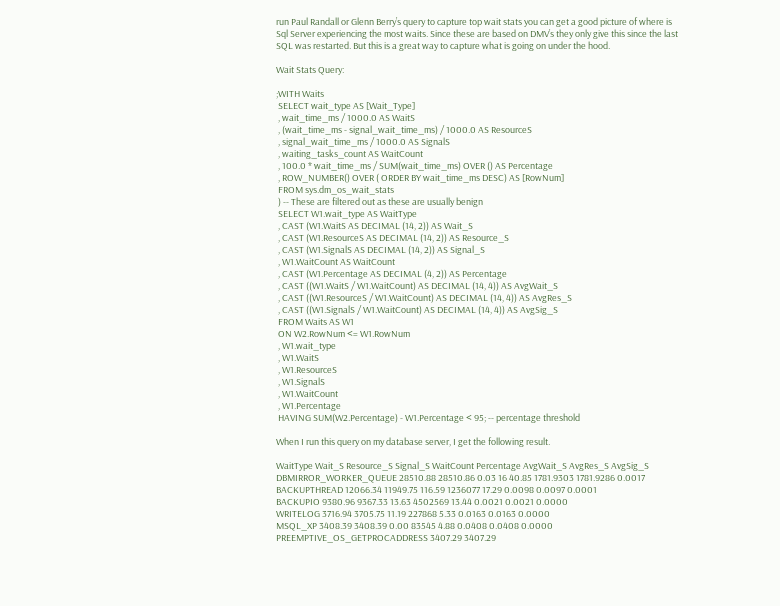run Paul Randall or Glenn Berry’s query to capture top wait stats you can get a good picture of where is Sql Server experiencing the most waits. Since these are based on DMV’s they only give this since the last SQL was restarted. But this is a great way to capture what is going on under the hood.

Wait Stats Query:

;WITH Waits
 SELECT wait_type AS [Wait_Type]
 , wait_time_ms / 1000.0 AS WaitS
 , (wait_time_ms - signal_wait_time_ms) / 1000.0 AS ResourceS
 , signal_wait_time_ms / 1000.0 AS SignalS
 , waiting_tasks_count AS WaitCount
 , 100.0 * wait_time_ms / SUM(wait_time_ms) OVER () AS Percentage
 , ROW_NUMBER() OVER ( ORDER BY wait_time_ms DESC) AS [RowNum]
 FROM sys.dm_os_wait_stats
 ) -- These are filtered out as these are usually benign
 SELECT W1.wait_type AS WaitType
 , CAST (W1.WaitS AS DECIMAL (14, 2)) AS Wait_S
 , CAST (W1.ResourceS AS DECIMAL (14, 2)) AS Resource_S
 , CAST (W1.SignalS AS DECIMAL (14, 2)) AS Signal_S
 , W1.WaitCount AS WaitCount
 , CAST (W1.Percentage AS DECIMAL (4, 2)) AS Percentage
 , CAST ((W1.WaitS / W1.WaitCount) AS DECIMAL (14, 4)) AS AvgWait_S
 , CAST ((W1.ResourceS / W1.WaitCount) AS DECIMAL (14, 4)) AS AvgRes_S
 , CAST ((W1.SignalS / W1.WaitCount) AS DECIMAL (14, 4)) AS AvgSig_S
 FROM Waits AS W1
 ON W2.RowNum <= W1.RowNum
 , W1.wait_type
 , W1.WaitS
 , W1.ResourceS
 , W1.SignalS
 , W1.WaitCount
 , W1.Percentage
 HAVING SUM(W2.Percentage) - W1.Percentage < 95; -- percentage threshold

When I run this query on my database server, I get the following result.

WaitType Wait_S Resource_S Signal_S WaitCount Percentage AvgWait_S AvgRes_S AvgSig_S
DBMIRROR_WORKER_QUEUE 28510.88 28510.86 0.03 16 40.85 1781.9303 1781.9286 0.0017
BACKUPTHREAD 12066.34 11949.75 116.59 1236077 17.29 0.0098 0.0097 0.0001
BACKUPIO 9380.96 9367.33 13.63 4502569 13.44 0.0021 0.0021 0.0000
WRITELOG 3716.94 3705.75 11.19 227868 5.33 0.0163 0.0163 0.0000
MSQL_XP 3408.39 3408.39 0.00 83545 4.88 0.0408 0.0408 0.0000
PREEMPTIVE_OS_GETPROCADDRESS 3407.29 3407.29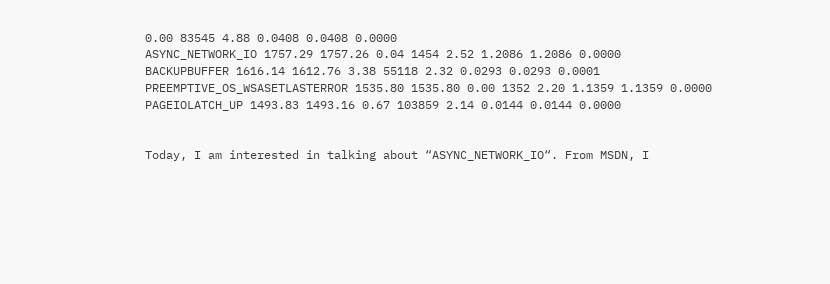0.00 83545 4.88 0.0408 0.0408 0.0000
ASYNC_NETWORK_IO 1757.29 1757.26 0.04 1454 2.52 1.2086 1.2086 0.0000
BACKUPBUFFER 1616.14 1612.76 3.38 55118 2.32 0.0293 0.0293 0.0001
PREEMPTIVE_OS_WSASETLASTERROR 1535.80 1535.80 0.00 1352 2.20 1.1359 1.1359 0.0000
PAGEIOLATCH_UP 1493.83 1493.16 0.67 103859 2.14 0.0144 0.0144 0.0000


Today, I am interested in talking about “ASYNC_NETWORK_IO“. From MSDN, I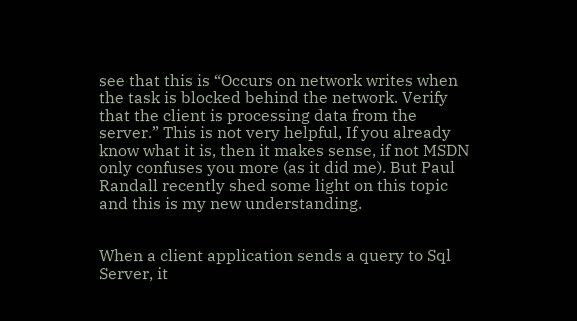see that this is “Occurs on network writes when the task is blocked behind the network. Verify that the client is processing data from the server.” This is not very helpful, If you already know what it is, then it makes sense, if not MSDN only confuses you more (as it did me). But Paul Randall recently shed some light on this topic and this is my new understanding.


When a client application sends a query to Sql Server, it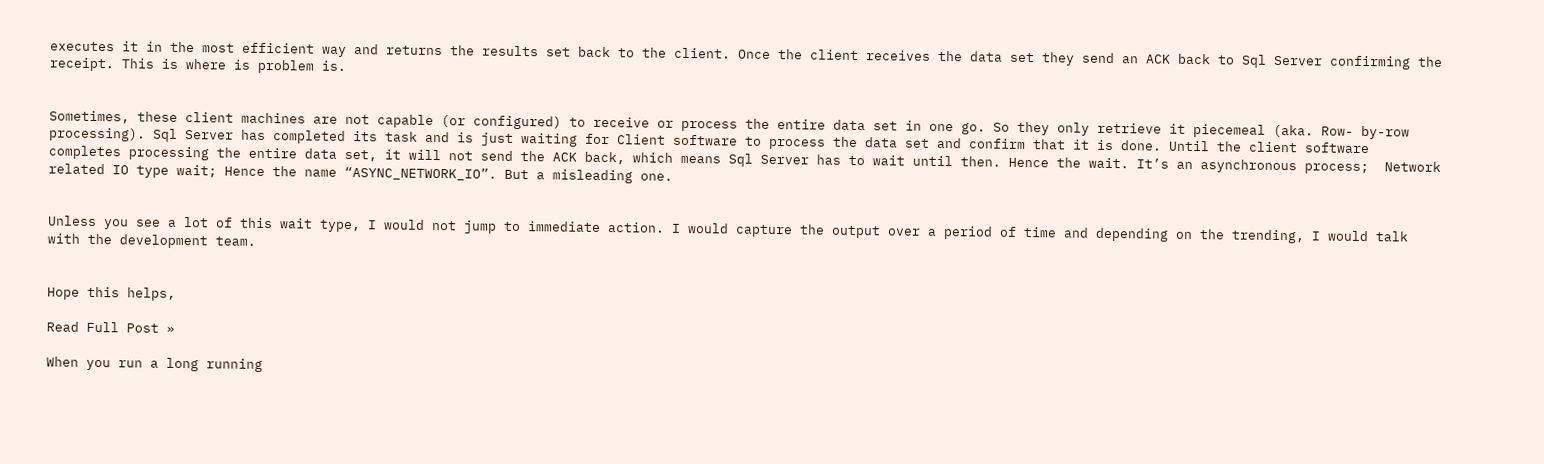executes it in the most efficient way and returns the results set back to the client. Once the client receives the data set they send an ACK back to Sql Server confirming the receipt. This is where is problem is.


Sometimes, these client machines are not capable (or configured) to receive or process the entire data set in one go. So they only retrieve it piecemeal (aka. Row- by-row processing). Sql Server has completed its task and is just waiting for Client software to process the data set and confirm that it is done. Until the client software completes processing the entire data set, it will not send the ACK back, which means Sql Server has to wait until then. Hence the wait. It’s an asynchronous process;  Network related IO type wait; Hence the name “ASYNC_NETWORK_IO”. But a misleading one.


Unless you see a lot of this wait type, I would not jump to immediate action. I would capture the output over a period of time and depending on the trending, I would talk with the development team.


Hope this helps,

Read Full Post »

When you run a long running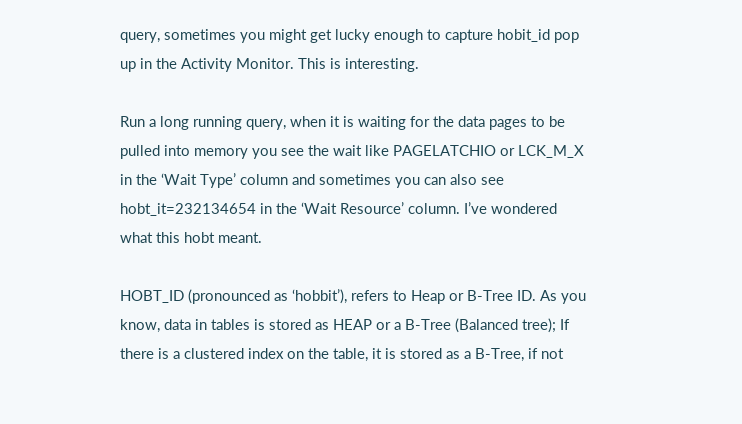query, sometimes you might get lucky enough to capture hobit_id pop up in the Activity Monitor. This is interesting.

Run a long running query, when it is waiting for the data pages to be pulled into memory you see the wait like PAGELATCHIO or LCK_M_X in the ‘Wait Type’ column and sometimes you can also see hobt_it=232134654 in the ‘Wait Resource’ column. I’ve wondered what this hobt meant.

HOBT_ID (pronounced as ‘hobbit’), refers to Heap or B-Tree ID. As you know, data in tables is stored as HEAP or a B-Tree (Balanced tree); If there is a clustered index on the table, it is stored as a B-Tree, if not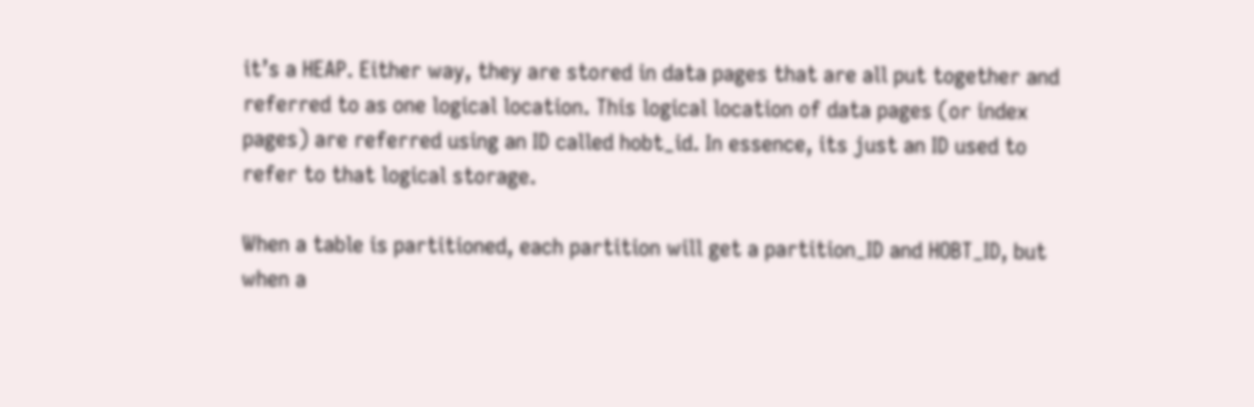it’s a HEAP. Either way, they are stored in data pages that are all put together and referred to as one logical location. This logical location of data pages (or index pages) are referred using an ID called hobt_id. In essence, its just an ID used to refer to that logical storage.

When a table is partitioned, each partition will get a partition_ID and HOBT_ID, but when a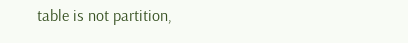table is not partition,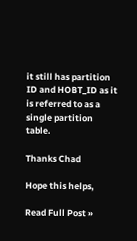it still has partition ID and HOBT_ID as it is referred to as a single partition table.

Thanks Chad

Hope this helps,

Read Full Post »